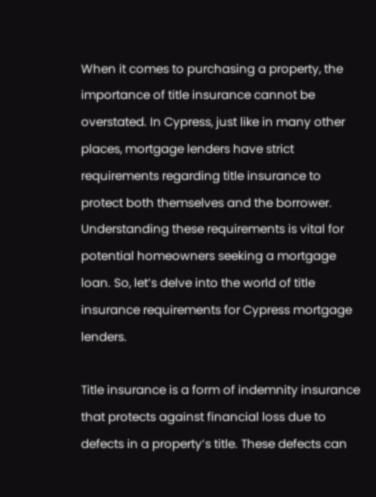When it comes to purchasing a property, the importance of title insurance cannot be overstated. In Cypress, just like in many other places, mortgage lenders have strict requirements regarding title insurance to protect both themselves and the borrower. Understanding these requirements is vital for potential homeowners seeking a mortgage loan. So, let’s delve into the world of title insurance requirements for Cypress mortgage lenders.

Title insurance is a form of indemnity insurance that protects against financial loss due to defects in a property’s title. These defects can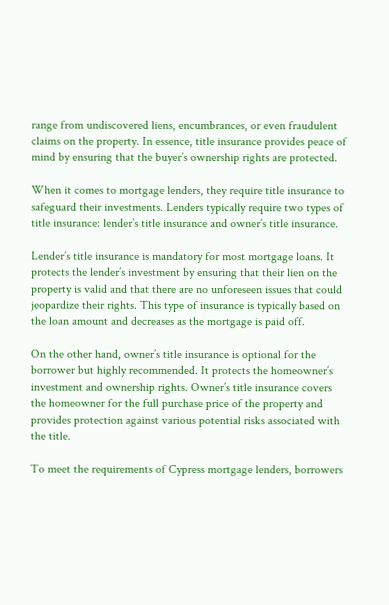range from undiscovered liens, encumbrances, or even fraudulent claims on the property. In essence, title insurance provides peace of mind by ensuring that the buyer’s ownership rights are protected.

When it comes to mortgage lenders, they require title insurance to safeguard their investments. Lenders typically require two types of title insurance: lender’s title insurance and owner’s title insurance.

Lender’s title insurance is mandatory for most mortgage loans. It protects the lender’s investment by ensuring that their lien on the property is valid and that there are no unforeseen issues that could jeopardize their rights. This type of insurance is typically based on the loan amount and decreases as the mortgage is paid off.

On the other hand, owner’s title insurance is optional for the borrower but highly recommended. It protects the homeowner’s investment and ownership rights. Owner’s title insurance covers the homeowner for the full purchase price of the property and provides protection against various potential risks associated with the title.

To meet the requirements of Cypress mortgage lenders, borrowers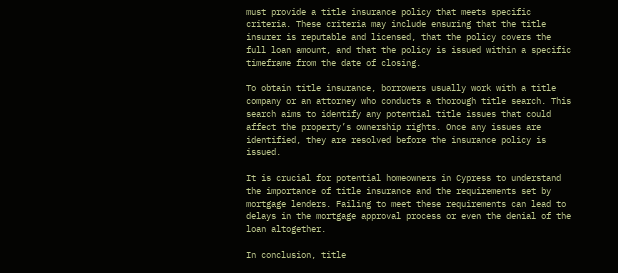must provide a title insurance policy that meets specific criteria. These criteria may include ensuring that the title insurer is reputable and licensed, that the policy covers the full loan amount, and that the policy is issued within a specific timeframe from the date of closing.

To obtain title insurance, borrowers usually work with a title company or an attorney who conducts a thorough title search. This search aims to identify any potential title issues that could affect the property’s ownership rights. Once any issues are identified, they are resolved before the insurance policy is issued.

It is crucial for potential homeowners in Cypress to understand the importance of title insurance and the requirements set by mortgage lenders. Failing to meet these requirements can lead to delays in the mortgage approval process or even the denial of the loan altogether.

In conclusion, title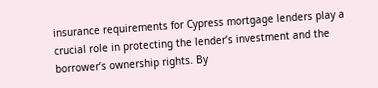insurance requirements for Cypress mortgage lenders play a crucial role in protecting the lender’s investment and the borrower’s ownership rights. By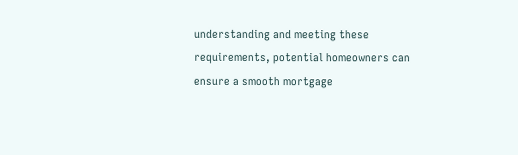understanding and meeting these requirements, potential homeowners can ensure a smooth mortgage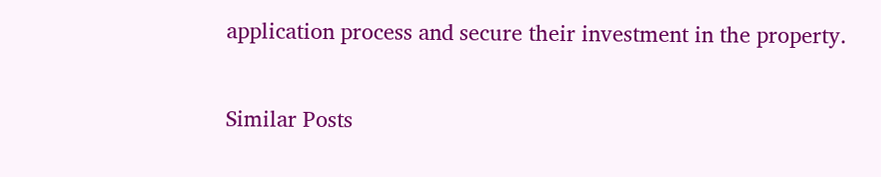application process and secure their investment in the property.

Similar Posts